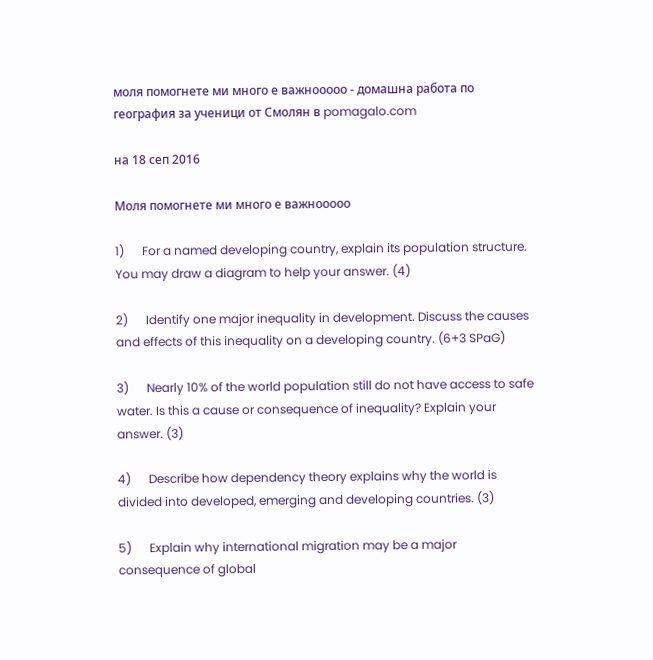моля помогнете ми много е важнооооо - домашна работа по география за ученици от Смолян в pomagalo.com

на 18 сеп 2016

Моля помогнете ми много е важнооооо

1)      For a named developing country, explain its population structure. You may draw a diagram to help your answer. (4)

2)      Identify one major inequality in development. Discuss the causes and effects of this inequality on a developing country. (6+3 SPaG)

3)      Nearly 10% of the world population still do not have access to safe water. Is this a cause or consequence of inequality? Explain your answer. (3)

4)      Describe how dependency theory explains why the world is divided into developed, emerging and developing countries. (3)

5)      Explain why international migration may be a major consequence of global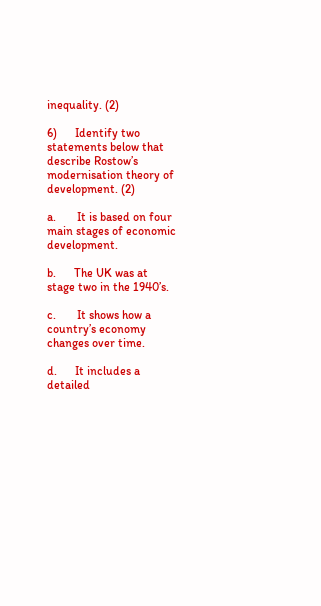inequality. (2)

6)      Identify two statements below that describe Rostow’s modernisation theory of development. (2)

a.       It is based on four main stages of economic development.

b.      The UK was at stage two in the 1940’s.

c.       It shows how a country’s economy changes over time.

d.      It includes a detailed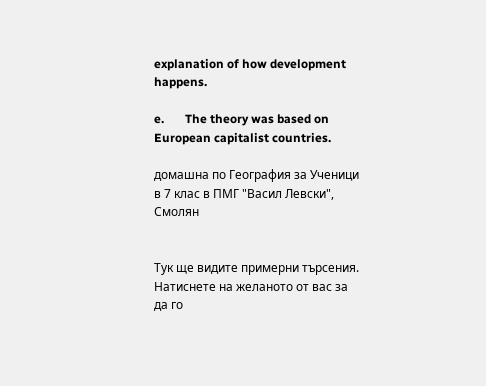explanation of how development happens.

e.       The theory was based on European capitalist countries.

домашна по География за Ученици в 7 клас в ПМГ "Васил Левски", Смолян


Тук ще видите примерни търсения. Натиснете на желаното от вас за да го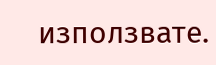използвате.